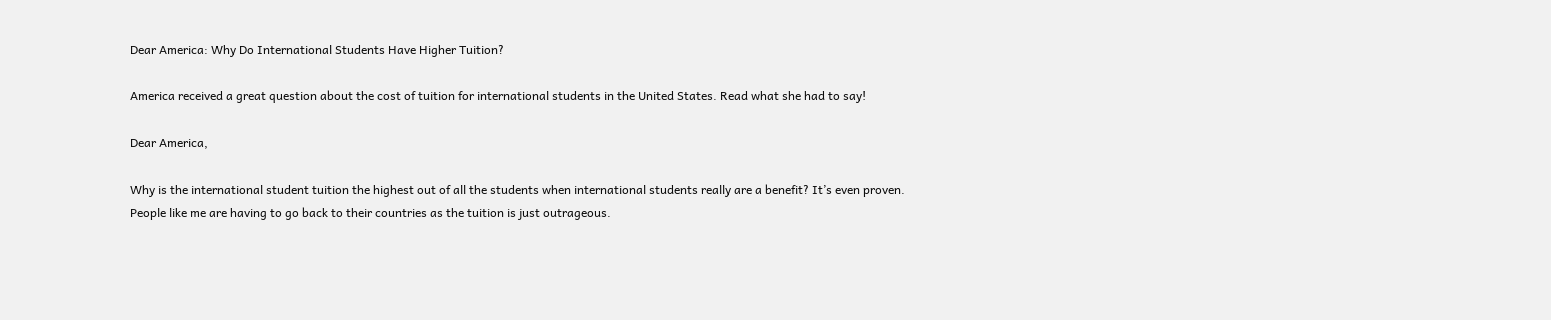Dear America: Why Do International Students Have Higher Tuition?

America received a great question about the cost of tuition for international students in the United States. Read what she had to say!

Dear America,

Why is the international student tuition the highest out of all the students when international students really are a benefit? It’s even proven. People like me are having to go back to their countries as the tuition is just outrageous.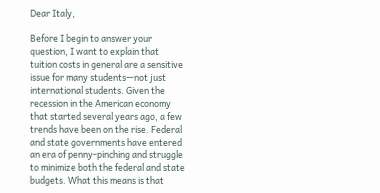Dear Italy,

Before I begin to answer your question, I want to explain that tuition costs in general are a sensitive issue for many students—not just international students. Given the recession in the American economy that started several years ago, a few trends have been on the rise. Federal and state governments have entered an era of penny-pinching and struggle to minimize both the federal and state budgets. What this means is that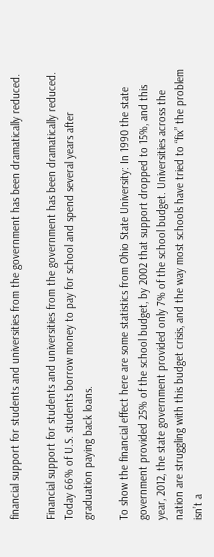financial support for students and universities from the government has been dramatically reduced.

Financial support for students and universities from the government has been dramatically reduced. Today 66% of U.S. students borrow money to pay for school and spend several years after graduation paying back loans.

To show the financial effect here are some statistics from Ohio State University: In 1990 the state government provided 25% of the school budget, by 2002 that support dropped to 15%, and this year, 2012, the state government provided only 7% of the school budget. Universities across the nation are struggling with this budget crisis, and the way most schools have tried to “fix” the problem isn’t a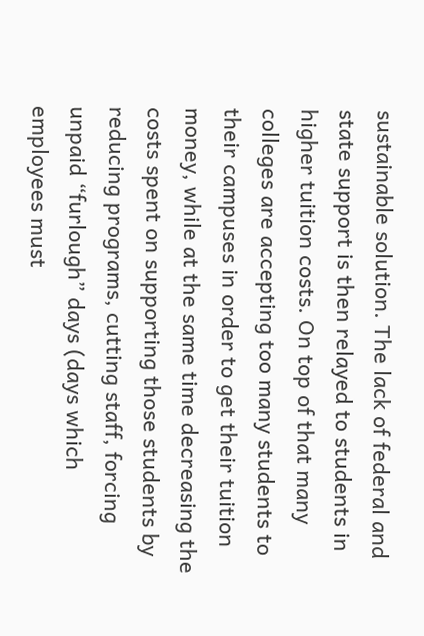sustainable solution. The lack of federal and state support is then relayed to students in higher tuition costs. On top of that many colleges are accepting too many students to their campuses in order to get their tuition money, while at the same time decreasing the costs spent on supporting those students by reducing programs, cutting staff, forcing unpaid “furlough” days (days which employees must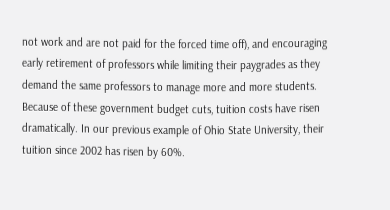not work and are not paid for the forced time off), and encouraging early retirement of professors while limiting their paygrades as they demand the same professors to manage more and more students. Because of these government budget cuts, tuition costs have risen dramatically. In our previous example of Ohio State University, their tuition since 2002 has risen by 60%.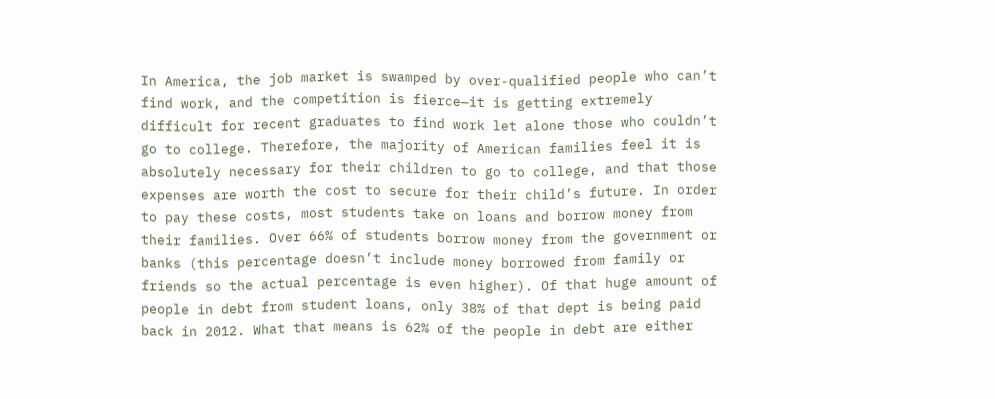In America, the job market is swamped by over-qualified people who can’t find work, and the competition is fierce—it is getting extremely difficult for recent graduates to find work let alone those who couldn’t go to college. Therefore, the majority of American families feel it is absolutely necessary for their children to go to college, and that those expenses are worth the cost to secure for their child’s future. In order to pay these costs, most students take on loans and borrow money from their families. Over 66% of students borrow money from the government or banks (this percentage doesn’t include money borrowed from family or friends so the actual percentage is even higher). Of that huge amount of people in debt from student loans, only 38% of that dept is being paid back in 2012. What that means is 62% of the people in debt are either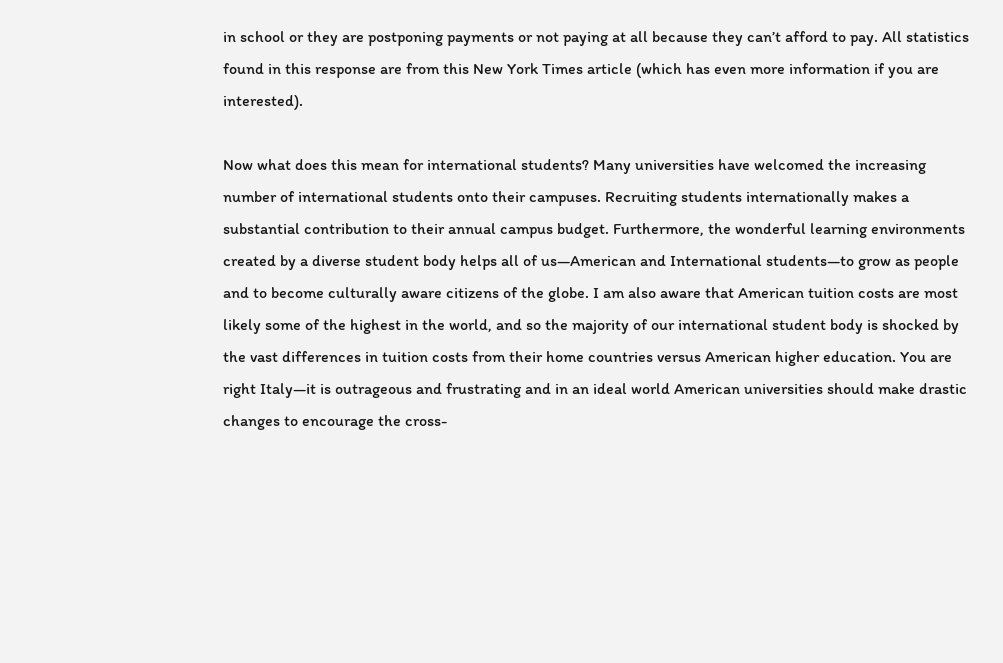in school or they are postponing payments or not paying at all because they can’t afford to pay. All statistics found in this response are from this New York Times article (which has even more information if you are interested).

Now what does this mean for international students? Many universities have welcomed the increasing number of international students onto their campuses. Recruiting students internationally makes a substantial contribution to their annual campus budget. Furthermore, the wonderful learning environments created by a diverse student body helps all of us—American and International students—to grow as people and to become culturally aware citizens of the globe. I am also aware that American tuition costs are most likely some of the highest in the world, and so the majority of our international student body is shocked by the vast differences in tuition costs from their home countries versus American higher education. You are right Italy—it is outrageous and frustrating and in an ideal world American universities should make drastic changes to encourage the cross-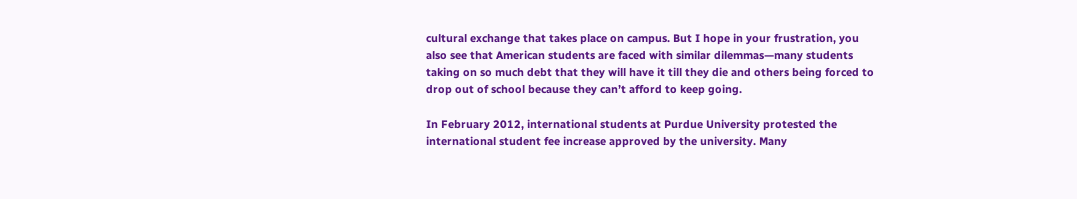cultural exchange that takes place on campus. But I hope in your frustration, you also see that American students are faced with similar dilemmas—many students taking on so much debt that they will have it till they die and others being forced to drop out of school because they can’t afford to keep going.

In February 2012, international students at Purdue University protested the international student fee increase approved by the university. Many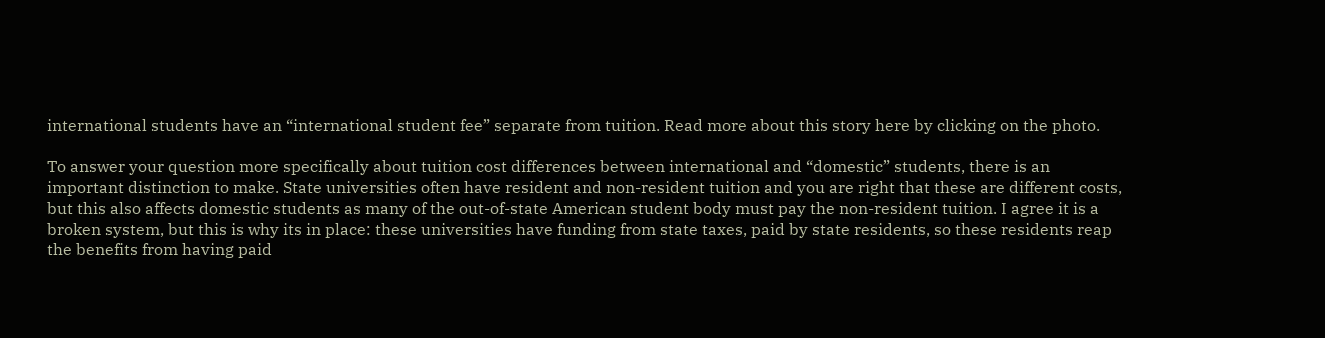international students have an “international student fee” separate from tuition. Read more about this story here by clicking on the photo.

To answer your question more specifically about tuition cost differences between international and “domestic” students, there is an important distinction to make. State universities often have resident and non-resident tuition and you are right that these are different costs, but this also affects domestic students as many of the out-of-state American student body must pay the non-resident tuition. I agree it is a broken system, but this is why its in place: these universities have funding from state taxes, paid by state residents, so these residents reap the benefits from having paid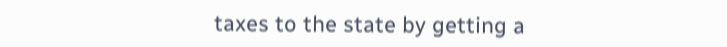taxes to the state by getting a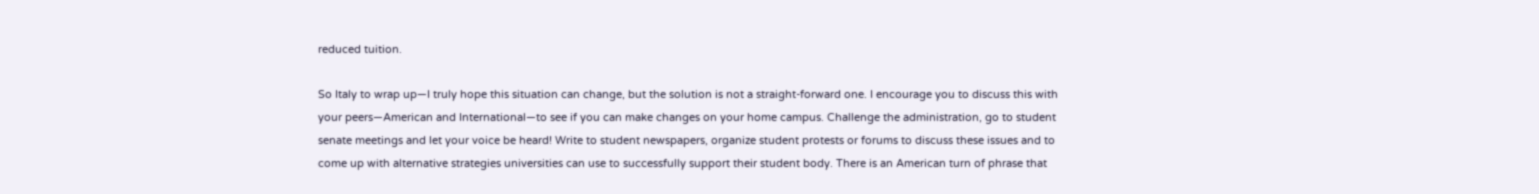reduced tuition.

So Italy to wrap up—I truly hope this situation can change, but the solution is not a straight-forward one. I encourage you to discuss this with your peers—American and International—to see if you can make changes on your home campus. Challenge the administration, go to student senate meetings and let your voice be heard! Write to student newspapers, organize student protests or forums to discuss these issues and to come up with alternative strategies universities can use to successfully support their student body. There is an American turn of phrase that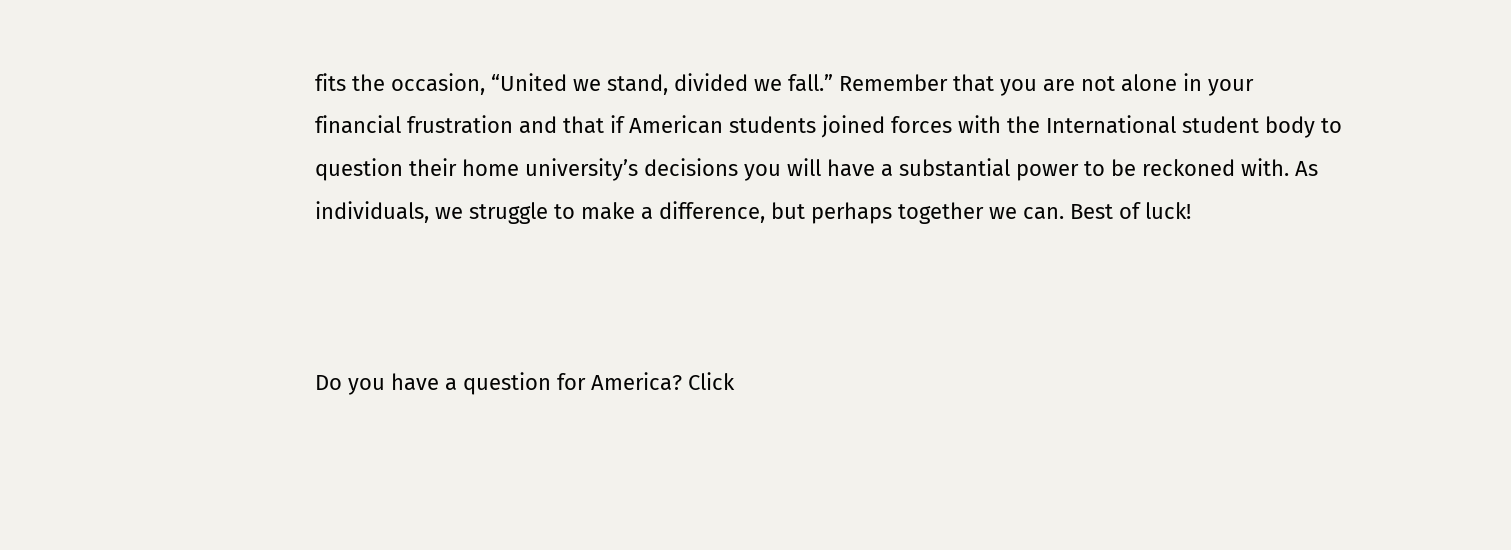fits the occasion, “United we stand, divided we fall.” Remember that you are not alone in your financial frustration and that if American students joined forces with the International student body to question their home university’s decisions you will have a substantial power to be reckoned with. As individuals, we struggle to make a difference, but perhaps together we can. Best of luck!



Do you have a question for America? Click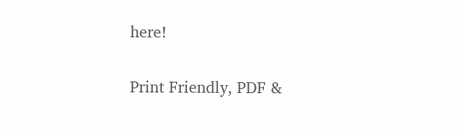here!

Print Friendly, PDF &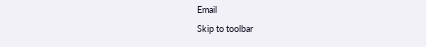Email
Skip to toolbar